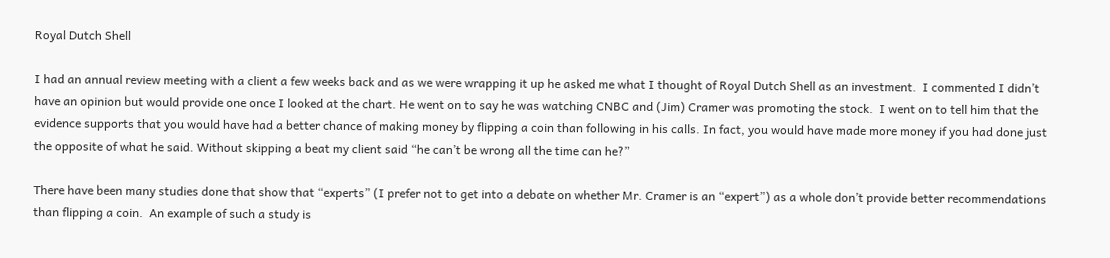Royal Dutch Shell

I had an annual review meeting with a client a few weeks back and as we were wrapping it up he asked me what I thought of Royal Dutch Shell as an investment.  I commented I didn’t have an opinion but would provide one once I looked at the chart. He went on to say he was watching CNBC and (Jim) Cramer was promoting the stock.  I went on to tell him that the evidence supports that you would have had a better chance of making money by flipping a coin than following in his calls. In fact, you would have made more money if you had done just the opposite of what he said. Without skipping a beat my client said “he can’t be wrong all the time can he?”

There have been many studies done that show that “experts” (I prefer not to get into a debate on whether Mr. Cramer is an “expert”) as a whole don’t provide better recommendations than flipping a coin.  An example of such a study is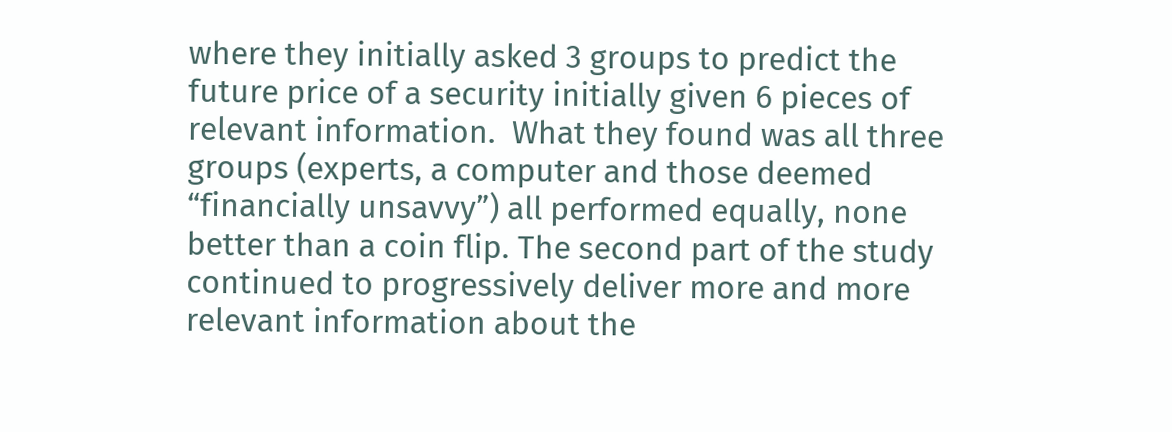where they initially asked 3 groups to predict the future price of a security initially given 6 pieces of relevant information.  What they found was all three groups (experts, a computer and those deemed “financially unsavvy”) all performed equally, none better than a coin flip. The second part of the study continued to progressively deliver more and more relevant information about the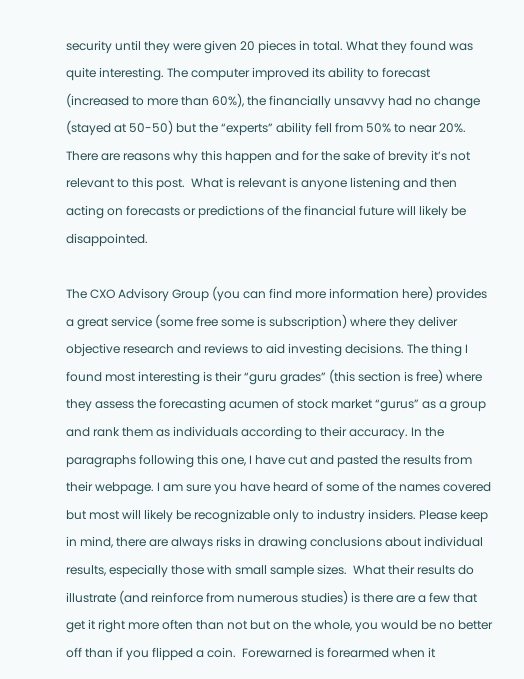security until they were given 20 pieces in total. What they found was quite interesting. The computer improved its ability to forecast (increased to more than 60%), the financially unsavvy had no change (stayed at 50-50) but the “experts” ability fell from 50% to near 20%. There are reasons why this happen and for the sake of brevity it’s not relevant to this post.  What is relevant is anyone listening and then acting on forecasts or predictions of the financial future will likely be disappointed.

The CXO Advisory Group (you can find more information here) provides a great service (some free some is subscription) where they deliver objective research and reviews to aid investing decisions. The thing I found most interesting is their “guru grades” (this section is free) where they assess the forecasting acumen of stock market “gurus” as a group and rank them as individuals according to their accuracy. In the paragraphs following this one, I have cut and pasted the results from their webpage. I am sure you have heard of some of the names covered but most will likely be recognizable only to industry insiders. Please keep in mind, there are always risks in drawing conclusions about individual results, especially those with small sample sizes.  What their results do illustrate (and reinforce from numerous studies) is there are a few that get it right more often than not but on the whole, you would be no better off than if you flipped a coin.  Forewarned is forearmed when it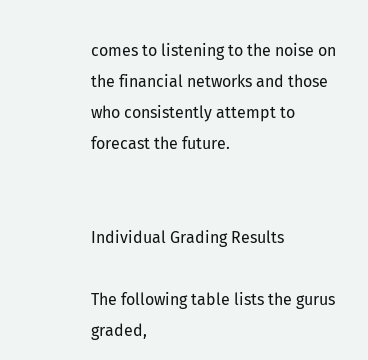comes to listening to the noise on the financial networks and those who consistently attempt to forecast the future.


Individual Grading Results

The following table lists the gurus graded,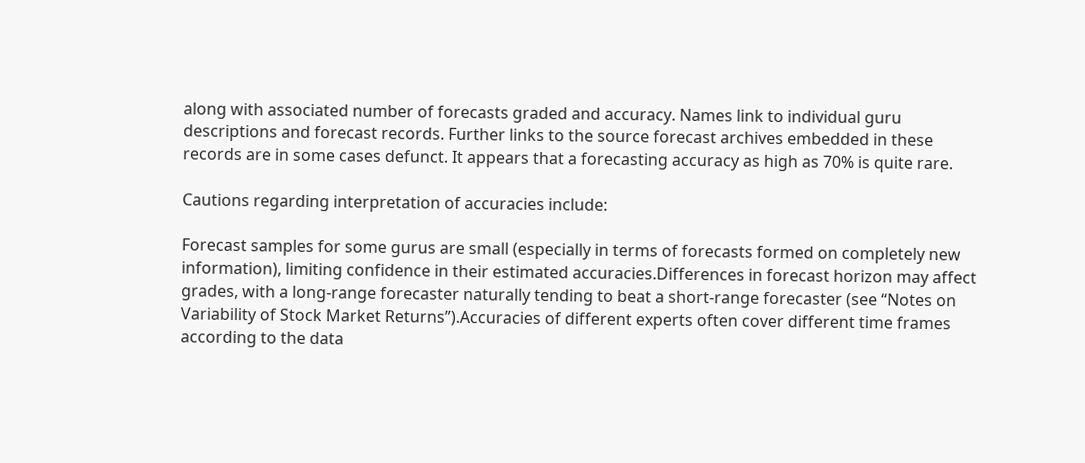along with associated number of forecasts graded and accuracy. Names link to individual guru descriptions and forecast records. Further links to the source forecast archives embedded in these records are in some cases defunct. It appears that a forecasting accuracy as high as 70% is quite rare.

Cautions regarding interpretation of accuracies include:

Forecast samples for some gurus are small (especially in terms of forecasts formed on completely new information), limiting confidence in their estimated accuracies.Differences in forecast horizon may affect grades, with a long-range forecaster naturally tending to beat a short-range forecaster (see “Notes on Variability of Stock Market Returns”).Accuracies of different experts often cover different time frames according to the data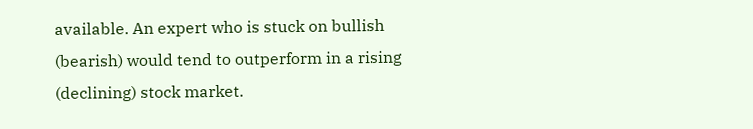available. An expert who is stuck on bullish (bearish) would tend to outperform in a rising (declining) stock market.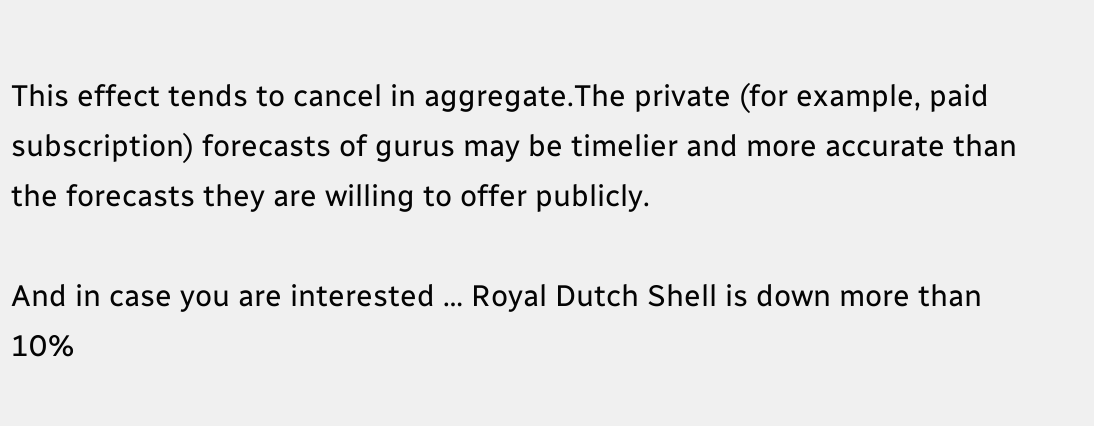This effect tends to cancel in aggregate.The private (for example, paid subscription) forecasts of gurus may be timelier and more accurate than the forecasts they are willing to offer publicly.

And in case you are interested … Royal Dutch Shell is down more than 10%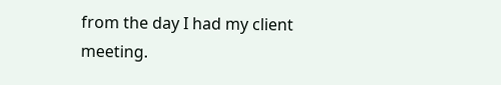from the day I had my client meeting.